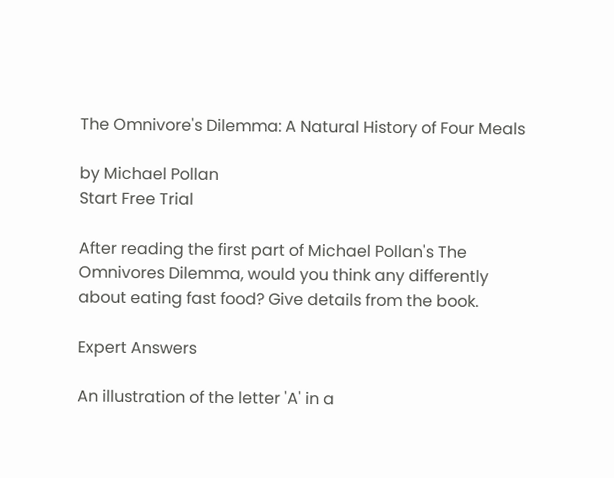The Omnivore's Dilemma: A Natural History of Four Meals

by Michael Pollan
Start Free Trial

After reading the first part of Michael Pollan's The Omnivores Dilemma, would you think any differently about eating fast food? Give details from the book.

Expert Answers

An illustration of the letter 'A' in a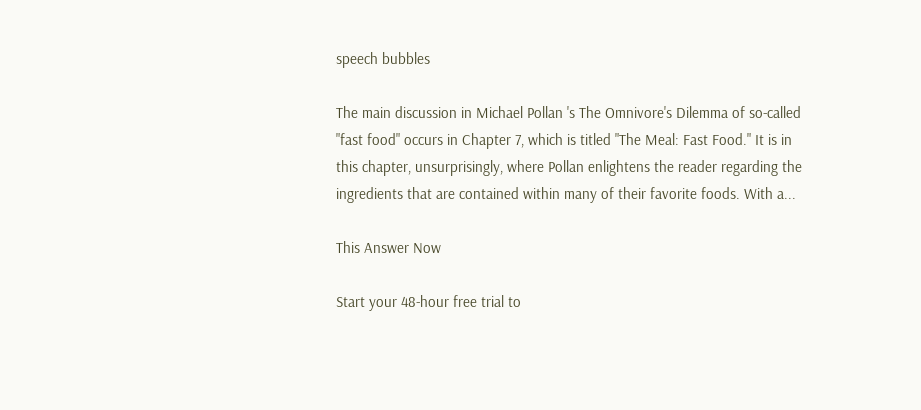speech bubbles

The main discussion in Michael Pollan 's The Omnivore's Dilemma of so-called "fast food" occurs in Chapter 7, which is titled "The Meal: Fast Food." It is in this chapter, unsurprisingly, where Pollan enlightens the reader regarding the ingredients that are contained within many of their favorite foods. With a...

This Answer Now

Start your 48-hour free trial to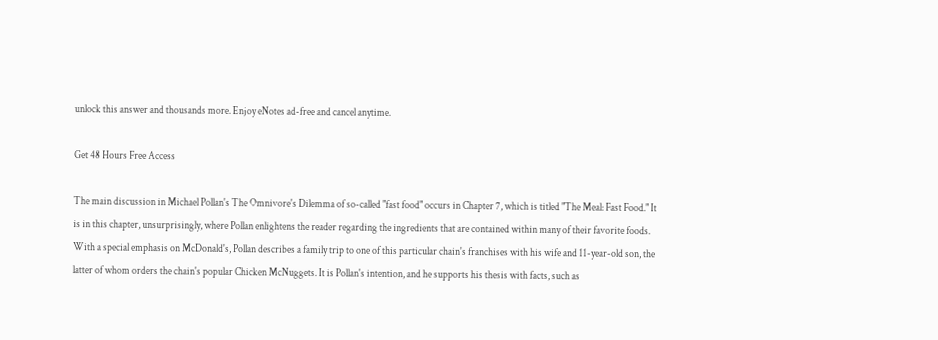unlock this answer and thousands more. Enjoy eNotes ad-free and cancel anytime.

Get 48 Hours Free Access

The main discussion in Michael Pollan's The Omnivore's Dilemma of so-called "fast food" occurs in Chapter 7, which is titled "The Meal: Fast Food." It is in this chapter, unsurprisingly, where Pollan enlightens the reader regarding the ingredients that are contained within many of their favorite foods. With a special emphasis on McDonald's, Pollan describes a family trip to one of this particular chain's franchises with his wife and 11-year-old son, the latter of whom orders the chain's popular Chicken McNuggets. It is Pollan's intention, and he supports his thesis with facts, such as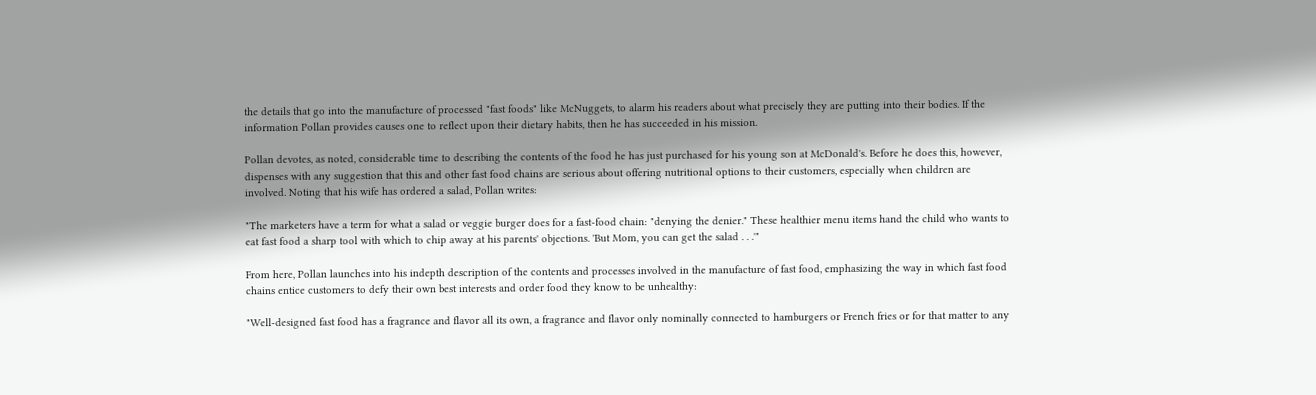the details that go into the manufacture of processed "fast foods" like McNuggets, to alarm his readers about what precisely they are putting into their bodies. If the information Pollan provides causes one to reflect upon their dietary habits, then he has succeeded in his mission.

Pollan devotes, as noted, considerable time to describing the contents of the food he has just purchased for his young son at McDonald's. Before he does this, however, dispenses with any suggestion that this and other fast food chains are serious about offering nutritional options to their customers, especially when children are involved. Noting that his wife has ordered a salad, Pollan writes:

"The marketers have a term for what a salad or veggie burger does for a fast-food chain: "denying the denier." These healthier menu items hand the child who wants to eat fast food a sharp tool with which to chip away at his parents' objections. 'But Mom, you can get the salad . . .'"

From here, Pollan launches into his indepth description of the contents and processes involved in the manufacture of fast food, emphasizing the way in which fast food chains entice customers to defy their own best interests and order food they know to be unhealthy:

"Well-designed fast food has a fragrance and flavor all its own, a fragrance and flavor only nominally connected to hamburgers or French fries or for that matter to any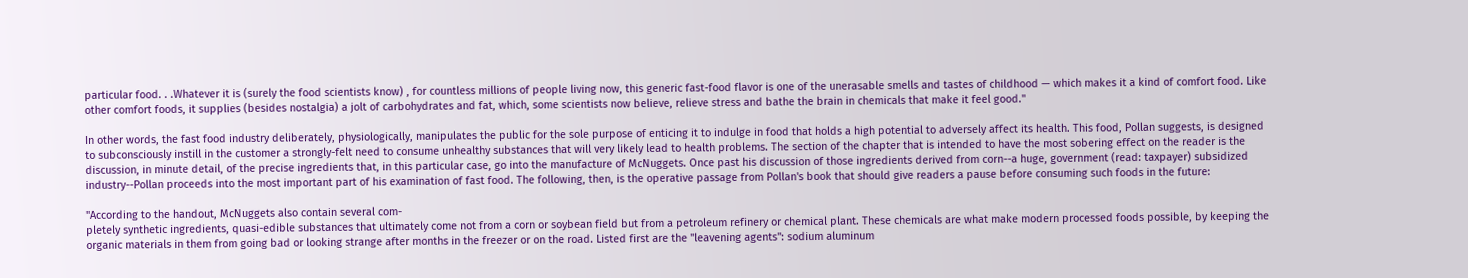particular food. . .Whatever it is (surely the food scientists know) , for countless millions of people living now, this generic fast-food flavor is one of the unerasable smells and tastes of childhood — which makes it a kind of comfort food. Like other comfort foods, it supplies (besides nostalgia) a jolt of carbohydrates and fat, which, some scientists now believe, relieve stress and bathe the brain in chemicals that make it feel good."

In other words, the fast food industry deliberately, physiologically, manipulates the public for the sole purpose of enticing it to indulge in food that holds a high potential to adversely affect its health. This food, Pollan suggests, is designed to subconsciously instill in the customer a strongly-felt need to consume unhealthy substances that will very likely lead to health problems. The section of the chapter that is intended to have the most sobering effect on the reader is the discussion, in minute detail, of the precise ingredients that, in this particular case, go into the manufacture of McNuggets. Once past his discussion of those ingredients derived from corn--a huge, government (read: taxpayer) subsidized industry--Pollan proceeds into the most important part of his examination of fast food. The following, then, is the operative passage from Pollan's book that should give readers a pause before consuming such foods in the future:

"According to the handout, McNuggets also contain several com-
pletely synthetic ingredients, quasi-edible substances that ultimately come not from a corn or soybean field but from a petroleum refinery or chemical plant. These chemicals are what make modern processed foods possible, by keeping the organic materials in them from going bad or looking strange after months in the freezer or on the road. Listed first are the "leavening agents": sodium aluminum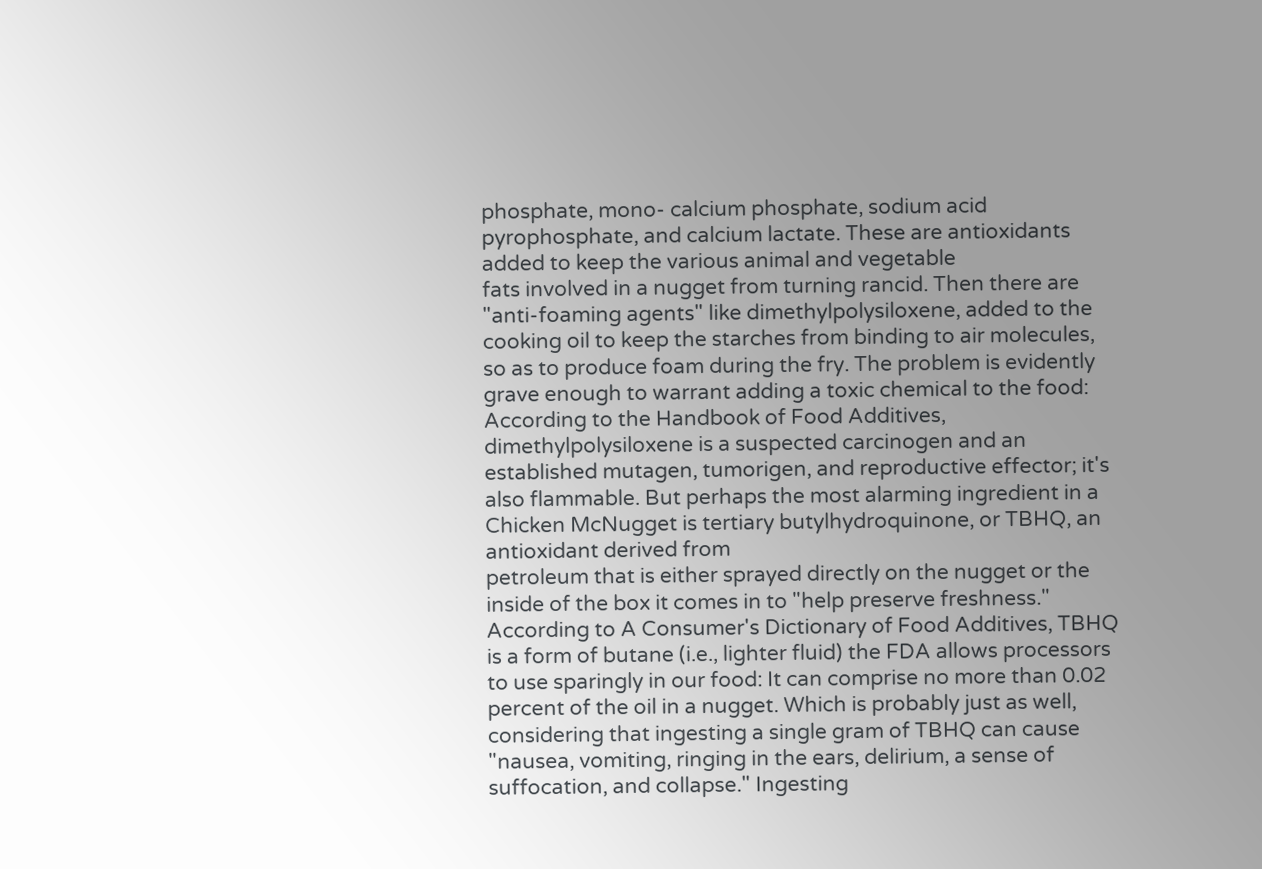phosphate, mono- calcium phosphate, sodium acid pyrophosphate, and calcium lactate. These are antioxidants added to keep the various animal and vegetable
fats involved in a nugget from turning rancid. Then there are "anti-foaming agents" like dimethylpolysiloxene, added to the cooking oil to keep the starches from binding to air molecules, so as to produce foam during the fry. The problem is evidently grave enough to warrant adding a toxic chemical to the food: According to the Handbook of Food Additives, dimethylpolysiloxene is a suspected carcinogen and an established mutagen, tumorigen, and reproductive effector; it's also flammable. But perhaps the most alarming ingredient in a Chicken McNugget is tertiary butylhydroquinone, or TBHQ, an antioxidant derived from
petroleum that is either sprayed directly on the nugget or the inside of the box it comes in to "help preserve freshness." According to A Consumer's Dictionary of Food Additives, TBHQ is a form of butane (i.e., lighter fluid) the FDA allows processors to use sparingly in our food: It can comprise no more than 0.02 percent of the oil in a nugget. Which is probably just as well, considering that ingesting a single gram of TBHQ can cause "nausea, vomiting, ringing in the ears, delirium, a sense of suffocation, and collapse." Ingesting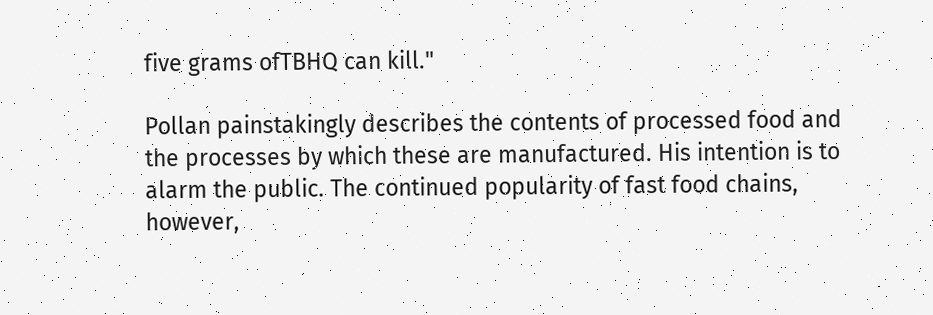five grams ofTBHQ can kill."

Pollan painstakingly describes the contents of processed food and the processes by which these are manufactured. His intention is to alarm the public. The continued popularity of fast food chains, however,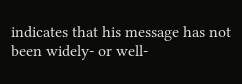indicates that his message has not been widely- or well-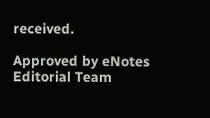received.

Approved by eNotes Editorial Team